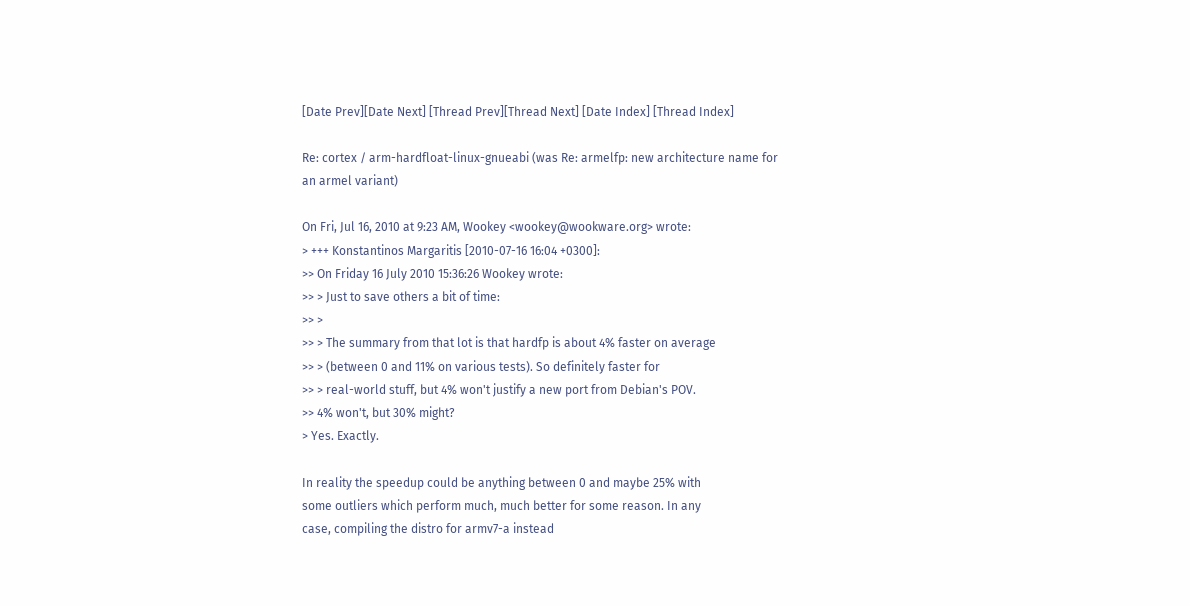[Date Prev][Date Next] [Thread Prev][Thread Next] [Date Index] [Thread Index]

Re: cortex / arm-hardfloat-linux-gnueabi (was Re: armelfp: new architecture name for an armel variant)

On Fri, Jul 16, 2010 at 9:23 AM, Wookey <wookey@wookware.org> wrote:
> +++ Konstantinos Margaritis [2010-07-16 16:04 +0300]:
>> On Friday 16 July 2010 15:36:26 Wookey wrote:
>> > Just to save others a bit of time:
>> >
>> > The summary from that lot is that hardfp is about 4% faster on average
>> > (between 0 and 11% on various tests). So definitely faster for
>> > real-world stuff, but 4% won't justify a new port from Debian's POV.
>> 4% won't, but 30% might?
> Yes. Exactly.

In reality the speedup could be anything between 0 and maybe 25% with
some outliers which perform much, much better for some reason. In any
case, compiling the distro for armv7-a instead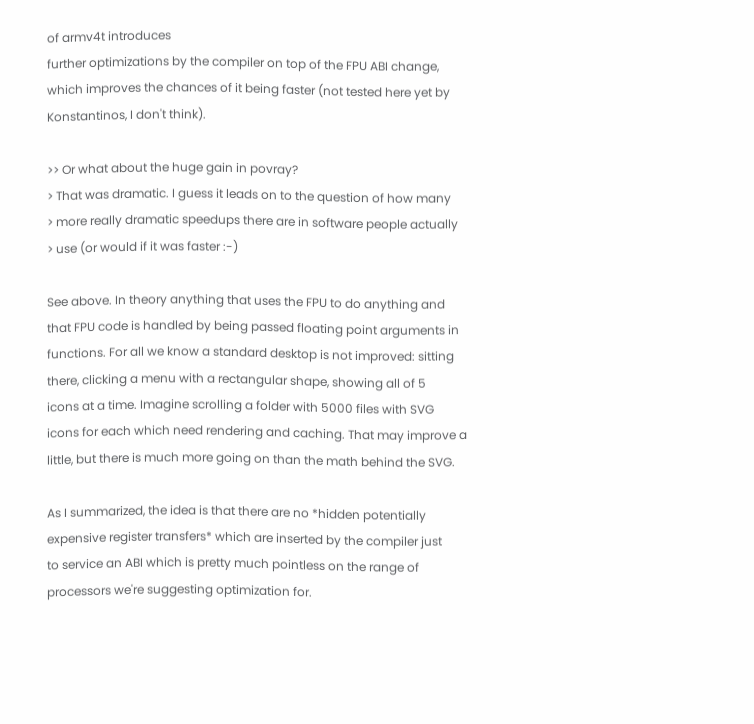of armv4t introduces
further optimizations by the compiler on top of the FPU ABI change,
which improves the chances of it being faster (not tested here yet by
Konstantinos, I don't think).

>> Or what about the huge gain in povray?
> That was dramatic. I guess it leads on to the question of how many
> more really dramatic speedups there are in software people actually
> use (or would if it was faster :-)

See above. In theory anything that uses the FPU to do anything and
that FPU code is handled by being passed floating point arguments in
functions. For all we know a standard desktop is not improved: sitting
there, clicking a menu with a rectangular shape, showing all of 5
icons at a time. Imagine scrolling a folder with 5000 files with SVG
icons for each which need rendering and caching. That may improve a
little, but there is much more going on than the math behind the SVG.

As I summarized, the idea is that there are no *hidden potentially
expensive register transfers* which are inserted by the compiler just
to service an ABI which is pretty much pointless on the range of
processors we're suggesting optimization for.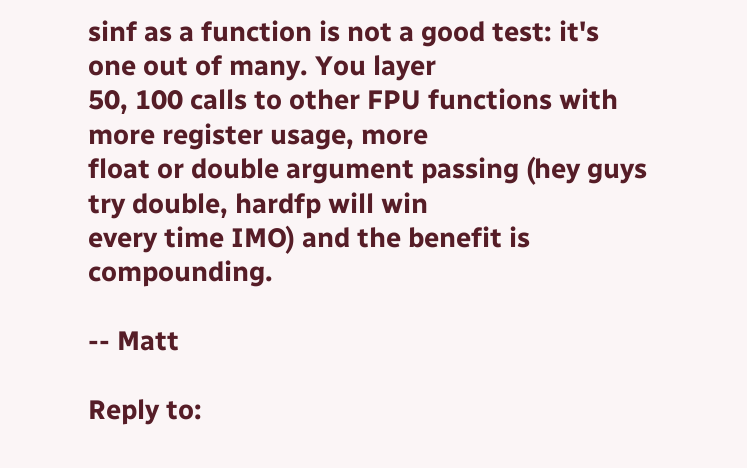sinf as a function is not a good test: it's one out of many. You layer
50, 100 calls to other FPU functions with more register usage, more
float or double argument passing (hey guys try double, hardfp will win
every time IMO) and the benefit is compounding.

-- Matt

Reply to: